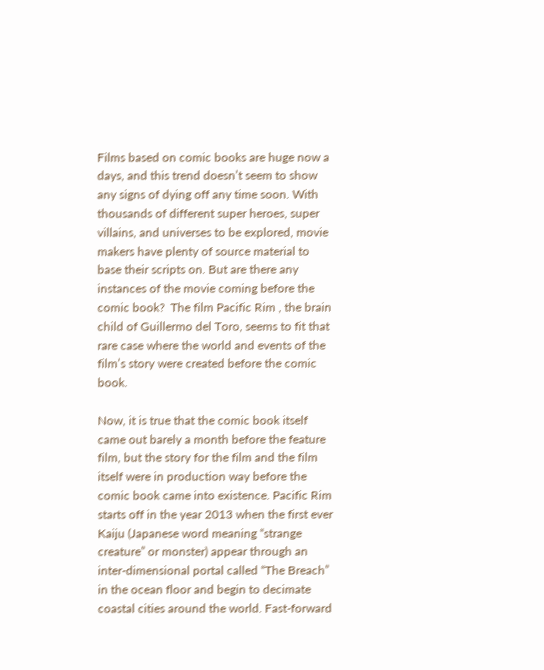Films based on comic books are huge now a days, and this trend doesn’t seem to show any signs of dying off any time soon. With thousands of different super heroes, super villains, and universes to be explored, movie makers have plenty of source material to base their scripts on. But are there any instances of the movie coming before the comic book?  The film Pacific Rim , the brain child of Guillermo del Toro, seems to fit that rare case where the world and events of the film’s story were created before the comic book.

Now, it is true that the comic book itself came out barely a month before the feature film, but the story for the film and the film itself were in production way before the comic book came into existence. Pacific Rim starts off in the year 2013 when the first ever Kaiju (Japanese word meaning “strange creature” or monster) appear through an inter-dimensional portal called “The Breach” in the ocean floor and begin to decimate coastal cities around the world. Fast-forward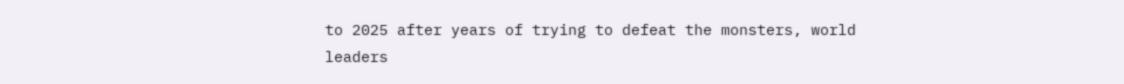to 2025 after years of trying to defeat the monsters, world leaders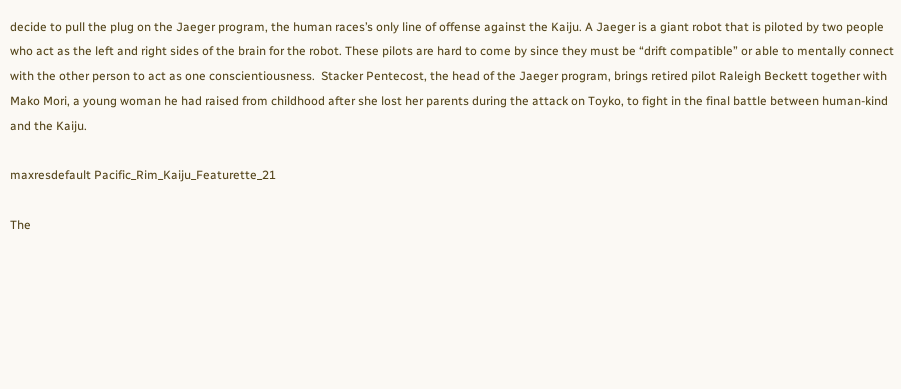decide to pull the plug on the Jaeger program, the human races’s only line of offense against the Kaiju. A Jaeger is a giant robot that is piloted by two people who act as the left and right sides of the brain for the robot. These pilots are hard to come by since they must be “drift compatible” or able to mentally connect with the other person to act as one conscientiousness.  Stacker Pentecost, the head of the Jaeger program, brings retired pilot Raleigh Beckett together with Mako Mori, a young woman he had raised from childhood after she lost her parents during the attack on Toyko, to fight in the final battle between human-kind and the Kaiju.

maxresdefault Pacific_Rim_Kaiju_Featurette_21

The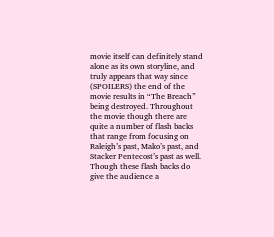movie itself can definitely stand alone as its own storyline, and truly appears that way since (SPOILERS) the end of the movie results in “The Breach” being destroyed. Throughout the movie though there are quite a number of flash backs that range from focusing on Raleigh’s past, Mako’s past, and Stacker Pentecost’s past as well. Though these flash backs do give the audience a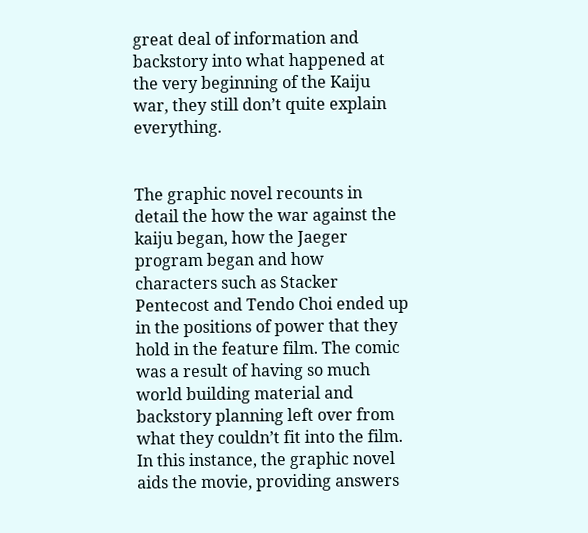great deal of information and backstory into what happened at the very beginning of the Kaiju war, they still don’t quite explain everything.


The graphic novel recounts in detail the how the war against the kaiju began, how the Jaeger program began and how characters such as Stacker Pentecost and Tendo Choi ended up in the positions of power that they hold in the feature film. The comic was a result of having so much world building material and backstory planning left over from what they couldn’t fit into the film. In this instance, the graphic novel aids the movie, providing answers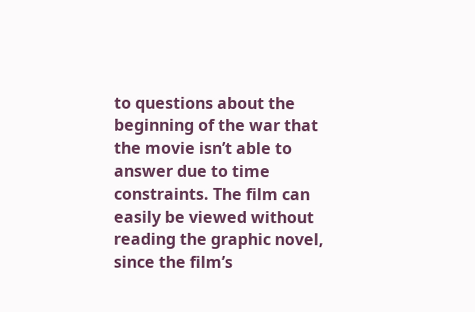to questions about the beginning of the war that the movie isn’t able to answer due to time constraints. The film can easily be viewed without reading the graphic novel, since the film’s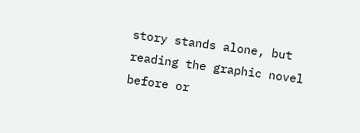story stands alone, but reading the graphic novel before or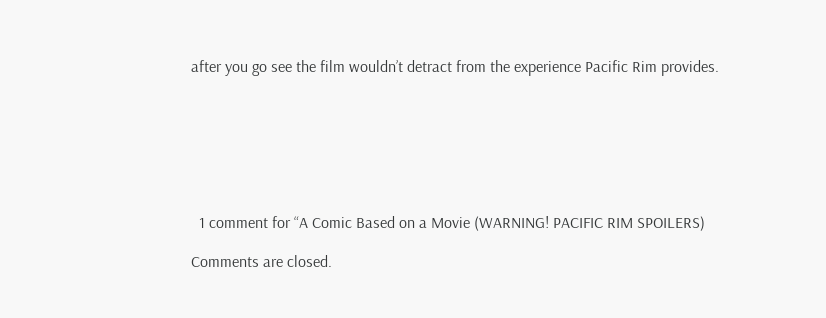after you go see the film wouldn’t detract from the experience Pacific Rim provides.







  1 comment for “A Comic Based on a Movie (WARNING! PACIFIC RIM SPOILERS)

Comments are closed.